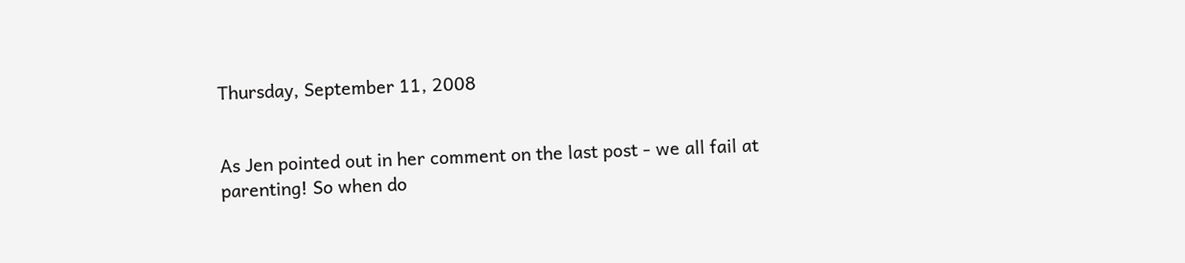Thursday, September 11, 2008


As Jen pointed out in her comment on the last post - we all fail at parenting! So when do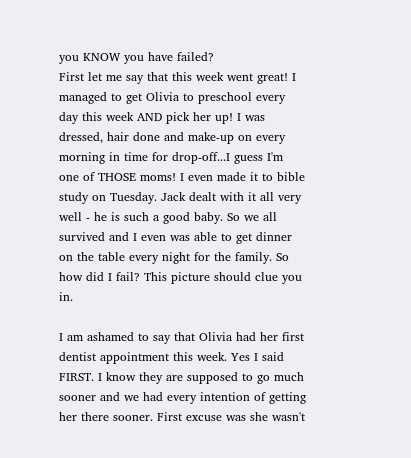you KNOW you have failed?
First let me say that this week went great! I managed to get Olivia to preschool every day this week AND pick her up! I was dressed, hair done and make-up on every morning in time for drop-off...I guess I'm one of THOSE moms! I even made it to bible study on Tuesday. Jack dealt with it all very well - he is such a good baby. So we all survived and I even was able to get dinner on the table every night for the family. So how did I fail? This picture should clue you in.

I am ashamed to say that Olivia had her first dentist appointment this week. Yes I said FIRST. I know they are supposed to go much sooner and we had every intention of getting her there sooner. First excuse was she wasn't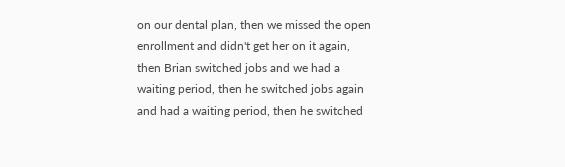on our dental plan, then we missed the open enrollment and didn't get her on it again, then Brian switched jobs and we had a waiting period, then he switched jobs again and had a waiting period, then he switched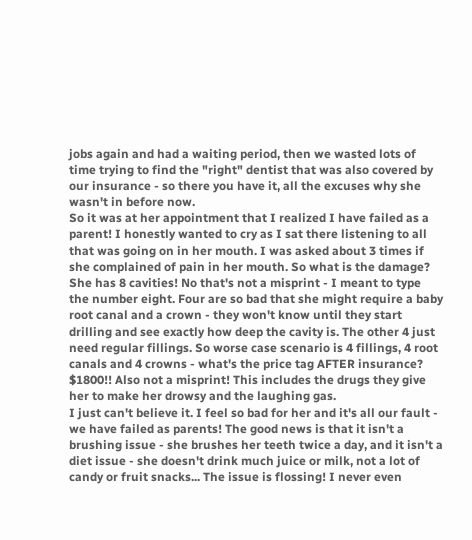jobs again and had a waiting period, then we wasted lots of time trying to find the "right" dentist that was also covered by our insurance - so there you have it, all the excuses why she wasn't in before now.
So it was at her appointment that I realized I have failed as a parent! I honestly wanted to cry as I sat there listening to all that was going on in her mouth. I was asked about 3 times if she complained of pain in her mouth. So what is the damage? She has 8 cavities! No that's not a misprint - I meant to type the number eight. Four are so bad that she might require a baby root canal and a crown - they won't know until they start drilling and see exactly how deep the cavity is. The other 4 just need regular fillings. So worse case scenario is 4 fillings, 4 root canals and 4 crowns - what's the price tag AFTER insurance? $1800!! Also not a misprint! This includes the drugs they give her to make her drowsy and the laughing gas.
I just can't believe it. I feel so bad for her and it's all our fault - we have failed as parents! The good news is that it isn't a brushing issue - she brushes her teeth twice a day, and it isn't a diet issue - she doesn't drink much juice or milk, not a lot of candy or fruit snacks... The issue is flossing! I never even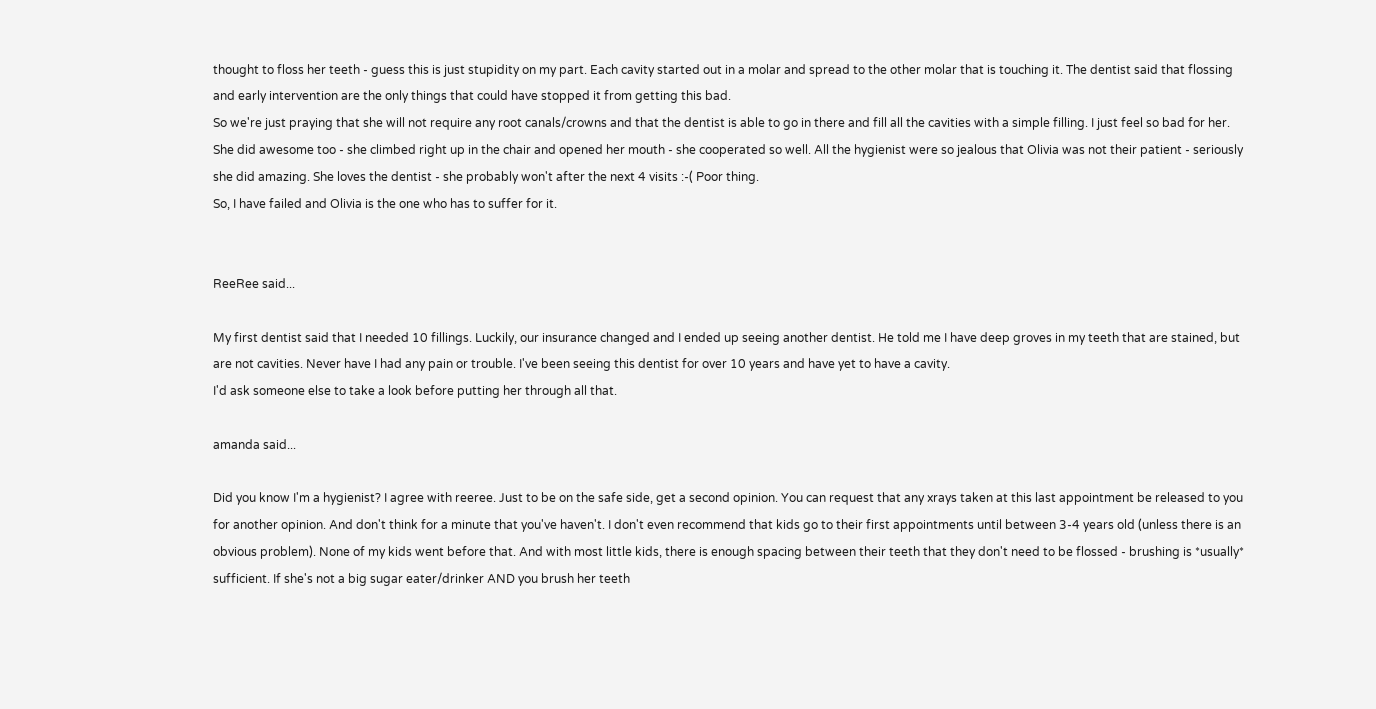thought to floss her teeth - guess this is just stupidity on my part. Each cavity started out in a molar and spread to the other molar that is touching it. The dentist said that flossing and early intervention are the only things that could have stopped it from getting this bad.
So we're just praying that she will not require any root canals/crowns and that the dentist is able to go in there and fill all the cavities with a simple filling. I just feel so bad for her. She did awesome too - she climbed right up in the chair and opened her mouth - she cooperated so well. All the hygienist were so jealous that Olivia was not their patient - seriously she did amazing. She loves the dentist - she probably won't after the next 4 visits :-( Poor thing.
So, I have failed and Olivia is the one who has to suffer for it.


ReeRee said...

My first dentist said that I needed 10 fillings. Luckily, our insurance changed and I ended up seeing another dentist. He told me I have deep groves in my teeth that are stained, but are not cavities. Never have I had any pain or trouble. I've been seeing this dentist for over 10 years and have yet to have a cavity.
I'd ask someone else to take a look before putting her through all that.

amanda said...

Did you know I'm a hygienist? I agree with reeree. Just to be on the safe side, get a second opinion. You can request that any xrays taken at this last appointment be released to you for another opinion. And don't think for a minute that you've haven't. I don't even recommend that kids go to their first appointments until between 3-4 years old (unless there is an obvious problem). None of my kids went before that. And with most little kids, there is enough spacing between their teeth that they don't need to be flossed - brushing is *usually* sufficient. If she's not a big sugar eater/drinker AND you brush her teeth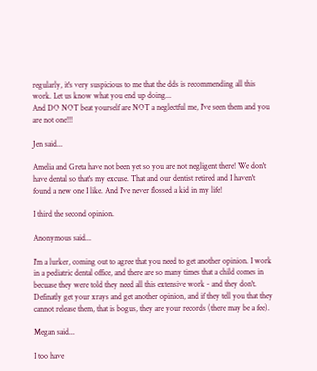regularly, it's very suspicious to me that the dds is recommending all this work. Let us know what you end up doing...
And DO NOT beat yourself are NOT a neglectful me, I've seen them and you are not one!!!

Jen said...

Amelia and Greta have not been yet so you are not negligent there! We don't have dental so that's my excuse. That and our dentist retired and I haven't found a new one I like. And I've never flossed a kid in my life!

I third the second opinion.

Anonymous said...

I'm a lurker, coming out to agree that you need to get another opinion. I work in a pediatric dental office, and there are so many times that a child comes in becuase they were told they need all this extensive work - and they don't. Definatly get your xrays and get another opinion, and if they tell you that they cannot release them, that is bogus, they are your records (there may be a fee).

Megan said...

I too have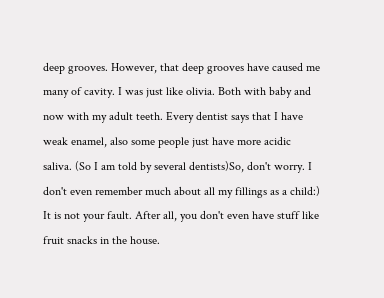deep grooves. However, that deep grooves have caused me many of cavity. I was just like olivia. Both with baby and now with my adult teeth. Every dentist says that I have weak enamel, also some people just have more acidic saliva. (So I am told by several dentists)So, don't worry. I don't even remember much about all my fillings as a child:) It is not your fault. After all, you don't even have stuff like fruit snacks in the house.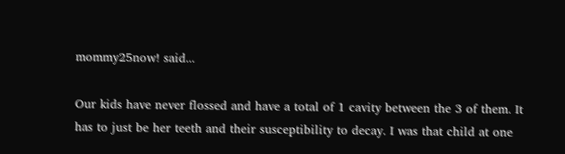mommy25now! said...

Our kids have never flossed and have a total of 1 cavity between the 3 of them. It has to just be her teeth and their susceptibility to decay. I was that child at one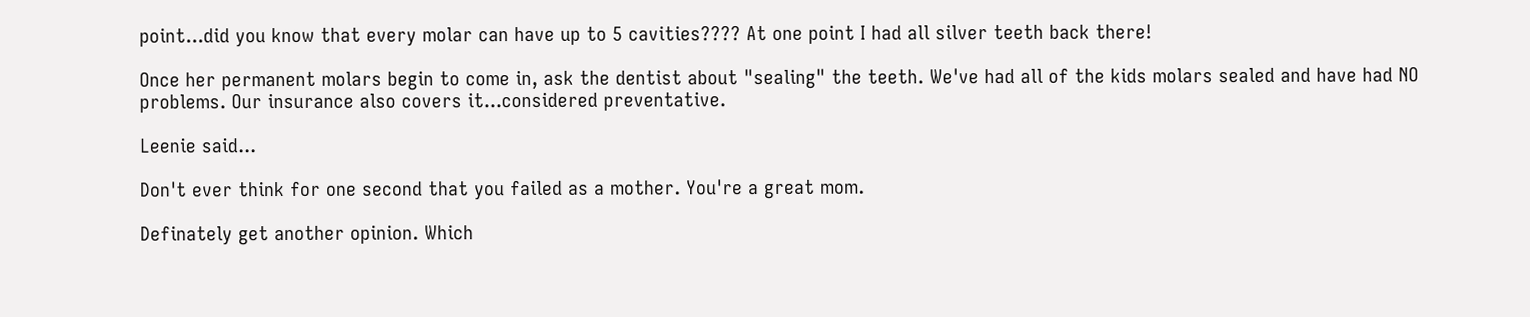point...did you know that every molar can have up to 5 cavities???? At one point I had all silver teeth back there!

Once her permanent molars begin to come in, ask the dentist about "sealing" the teeth. We've had all of the kids molars sealed and have had NO problems. Our insurance also covers it...considered preventative.

Leenie said...

Don't ever think for one second that you failed as a mother. You're a great mom.

Definately get another opinion. Which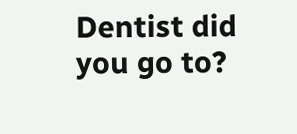Dentist did you go to?